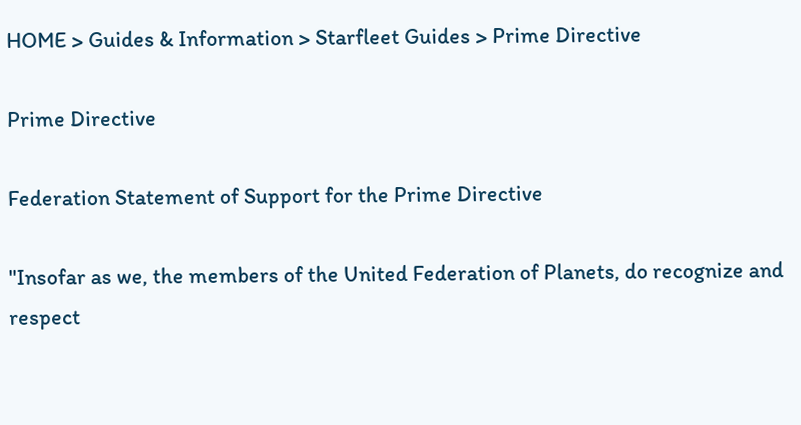HOME > Guides & Information > Starfleet Guides > Prime Directive

Prime Directive

Federation Statement of Support for the Prime Directive

"Insofar as we, the members of the United Federation of Planets, do recognize and respect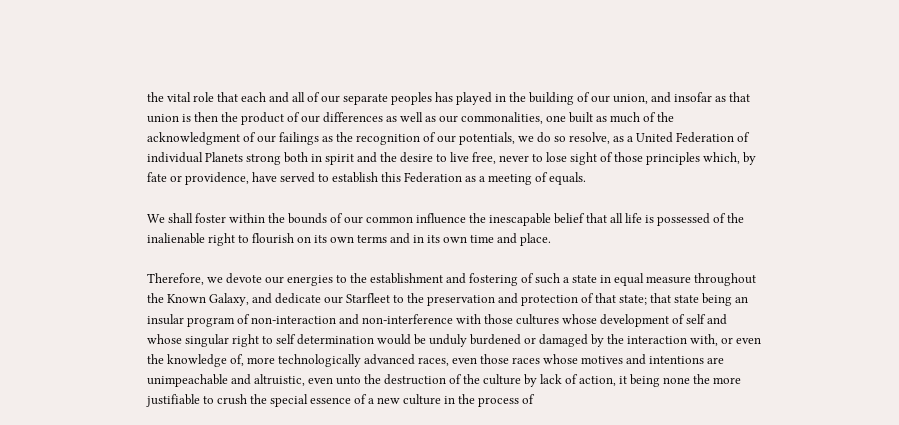the vital role that each and all of our separate peoples has played in the building of our union, and insofar as that union is then the product of our differences as well as our commonalities, one built as much of the acknowledgment of our failings as the recognition of our potentials, we do so resolve, as a United Federation of individual Planets strong both in spirit and the desire to live free, never to lose sight of those principles which, by fate or providence, have served to establish this Federation as a meeting of equals.

We shall foster within the bounds of our common influence the inescapable belief that all life is possessed of the inalienable right to flourish on its own terms and in its own time and place.

Therefore, we devote our energies to the establishment and fostering of such a state in equal measure throughout the Known Galaxy, and dedicate our Starfleet to the preservation and protection of that state; that state being an insular program of non-interaction and non-interference with those cultures whose development of self and whose singular right to self determination would be unduly burdened or damaged by the interaction with, or even the knowledge of, more technologically advanced races, even those races whose motives and intentions are unimpeachable and altruistic, even unto the destruction of the culture by lack of action, it being none the more justifiable to crush the special essence of a new culture in the process of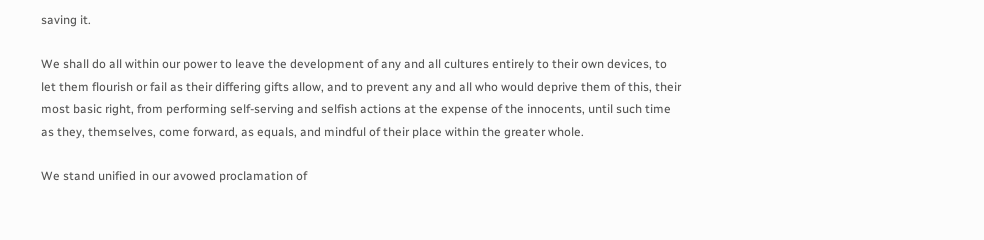saving it.

We shall do all within our power to leave the development of any and all cultures entirely to their own devices, to let them flourish or fail as their differing gifts allow, and to prevent any and all who would deprive them of this, their most basic right, from performing self-serving and selfish actions at the expense of the innocents, until such time as they, themselves, come forward, as equals, and mindful of their place within the greater whole.

We stand unified in our avowed proclamation of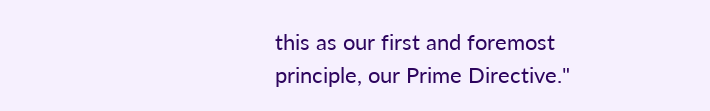this as our first and foremost principle, our Prime Directive."